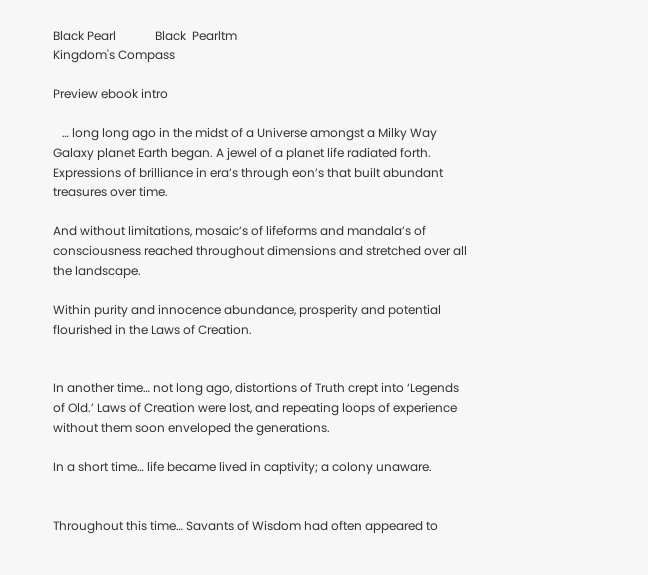Black Pearl             Black  Pearltm
Kingdom's Compass

Preview ebook intro

   … long long ago in the midst of a Universe amongst a Milky Way Galaxy planet Earth began. A jewel of a planet life radiated forth. Expressions of brilliance in era’s through eon’s that built abundant treasures over time.

And without limitations, mosaic’s of lifeforms and mandala’s of consciousness reached throughout dimensions and stretched over all the landscape.

Within purity and innocence abundance, prosperity and potential flourished in the Laws of Creation.


In another time… not long ago, distortions of Truth crept into ‘Legends of Old.’ Laws of Creation were lost, and repeating loops of experience without them soon enveloped the generations.

In a short time… life became lived in captivity; a colony unaware.


Throughout this time… Savants of Wisdom had often appeared to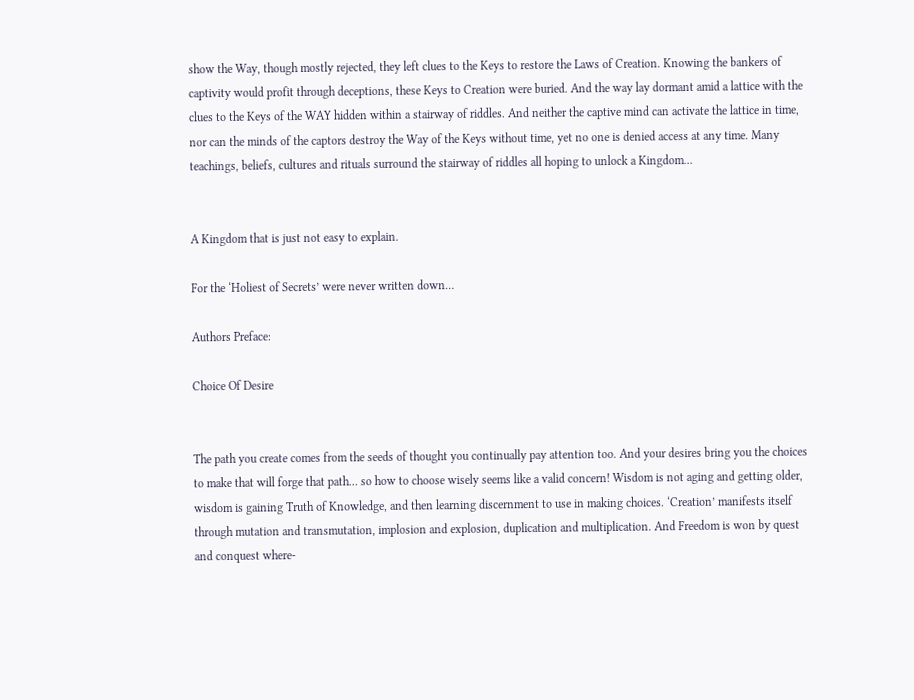show the Way, though mostly rejected, they left clues to the Keys to restore the Laws of Creation. Knowing the bankers of captivity would profit through deceptions, these Keys to Creation were buried. And the way lay dormant amid a lattice with the clues to the Keys of the WAY hidden within a stairway of riddles. And neither the captive mind can activate the lattice in time, nor can the minds of the captors destroy the Way of the Keys without time, yet no one is denied access at any time. Many teachings, beliefs, cultures and rituals surround the stairway of riddles all hoping to unlock a Kingdom…


A Kingdom that is just not easy to explain.

For the ‘Holiest of Secrets’ were never written down…

Authors Preface:

Choice Of Desire


The path you create comes from the seeds of thought you continually pay attention too. And your desires bring you the choices to make that will forge that path… so how to choose wisely seems like a valid concern! Wisdom is not aging and getting older, wisdom is gaining Truth of Knowledge, and then learning discernment to use in making choices. ‘Creation’ manifests itself through mutation and transmutation, implosion and explosion, duplication and multiplication. And Freedom is won by quest and conquest where-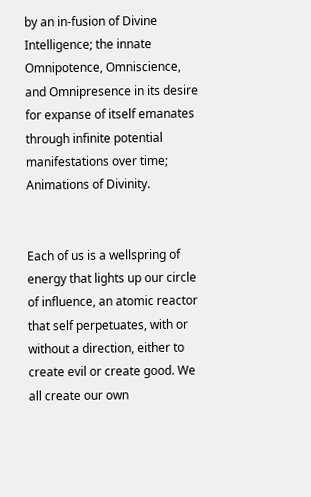by an in-fusion of Divine Intelligence; the innate Omnipotence, Omniscience, and Omnipresence in its desire for expanse of itself emanates through infinite potential manifestations over time; Animations of Divinity.


Each of us is a wellspring of energy that lights up our circle of influence, an atomic reactor that self perpetuates, with or without a direction, either to create evil or create good. We all create our own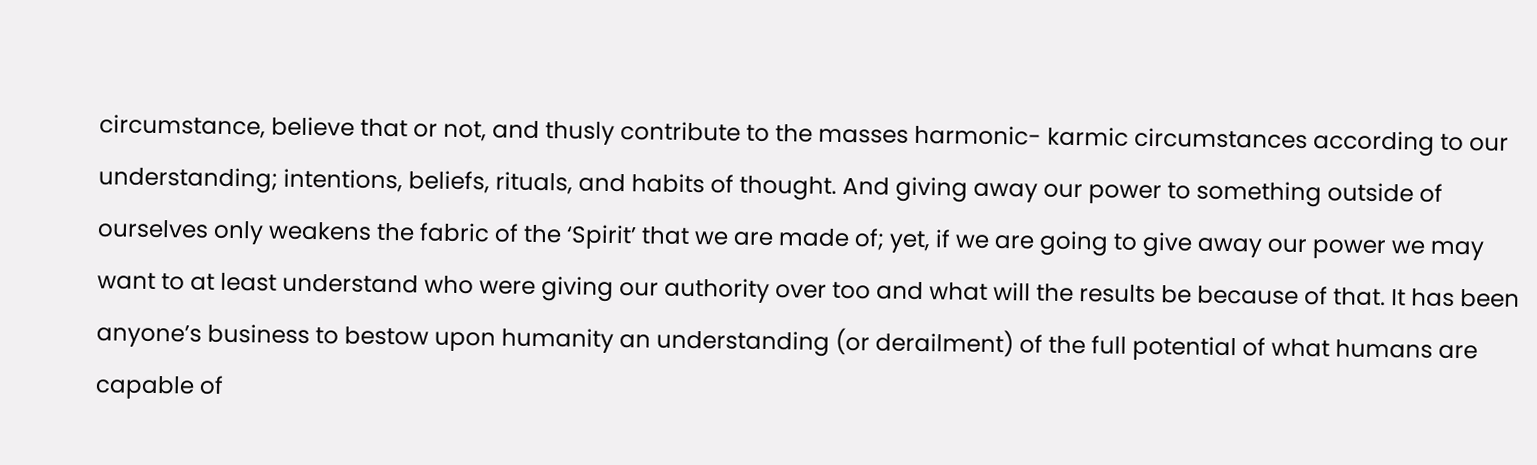circumstance, believe that or not, and thusly contribute to the masses harmonic- karmic circumstances according to our understanding; intentions, beliefs, rituals, and habits of thought. And giving away our power to something outside of ourselves only weakens the fabric of the ‘Spirit’ that we are made of; yet, if we are going to give away our power we may want to at least understand who were giving our authority over too and what will the results be because of that. It has been anyone’s business to bestow upon humanity an understanding (or derailment) of the full potential of what humans are capable of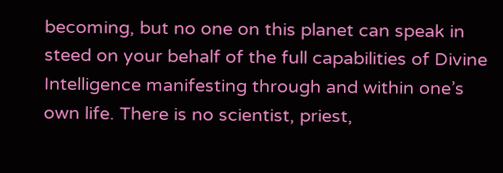becoming, but no one on this planet can speak in steed on your behalf of the full capabilities of Divine Intelligence manifesting through and within one’s own life. There is no scientist, priest,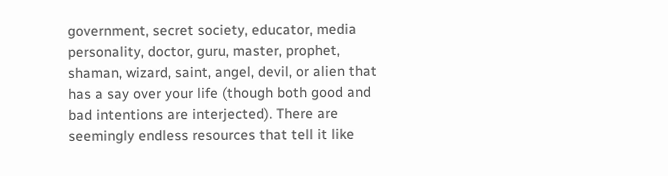government, secret society, educator, media personality, doctor, guru, master, prophet, shaman, wizard, saint, angel, devil, or alien that has a say over your life (though both good and bad intentions are interjected). There are seemingly endless resources that tell it like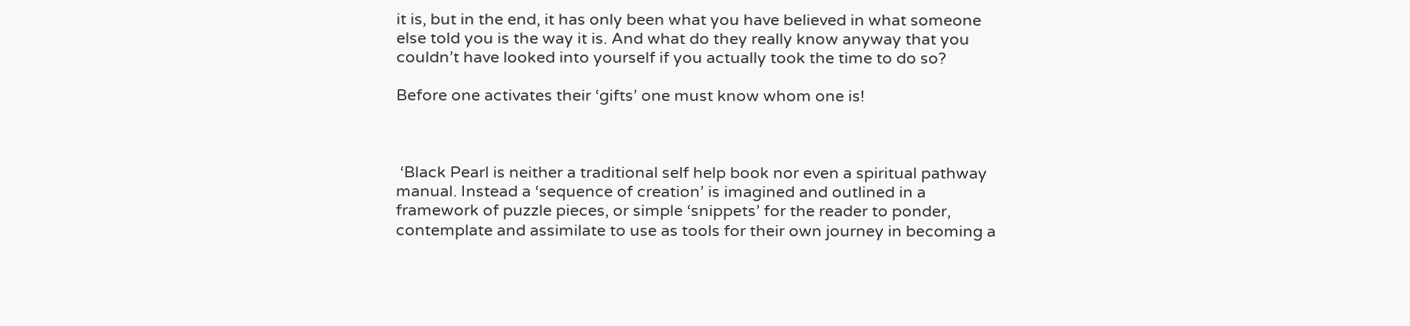it is, but in the end, it has only been what you have believed in what someone else told you is the way it is. And what do they really know anyway that you couldn’t have looked into yourself if you actually took the time to do so?

Before one activates their ‘gifts’ one must know whom one is!



 ‘Black Pearl is neither a traditional self help book nor even a spiritual pathway manual. Instead a ‘sequence of creation’ is imagined and outlined in a framework of puzzle pieces, or simple ‘snippets’ for the reader to ponder, contemplate and assimilate to use as tools for their own journey in becoming a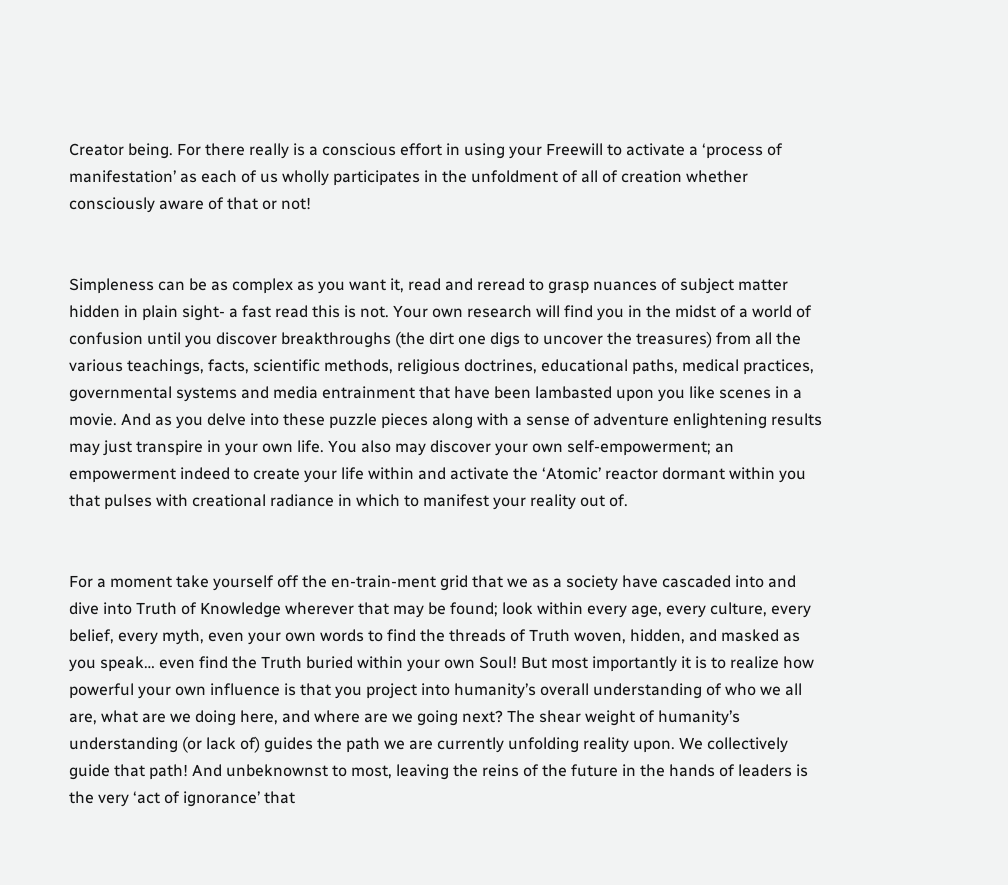Creator being. For there really is a conscious effort in using your Freewill to activate a ‘process of manifestation’ as each of us wholly participates in the unfoldment of all of creation whether consciously aware of that or not!


Simpleness can be as complex as you want it, read and reread to grasp nuances of subject matter hidden in plain sight- a fast read this is not. Your own research will find you in the midst of a world of confusion until you discover breakthroughs (the dirt one digs to uncover the treasures) from all the various teachings, facts, scientific methods, religious doctrines, educational paths, medical practices, governmental systems and media entrainment that have been lambasted upon you like scenes in a movie. And as you delve into these puzzle pieces along with a sense of adventure enlightening results may just transpire in your own life. You also may discover your own self-empowerment; an empowerment indeed to create your life within and activate the ‘Atomic’ reactor dormant within you that pulses with creational radiance in which to manifest your reality out of.


For a moment take yourself off the en-train-ment grid that we as a society have cascaded into and dive into Truth of Knowledge wherever that may be found; look within every age, every culture, every belief, every myth, even your own words to find the threads of Truth woven, hidden, and masked as you speak… even find the Truth buried within your own Soul! But most importantly it is to realize how powerful your own influence is that you project into humanity’s overall understanding of who we all are, what are we doing here, and where are we going next? The shear weight of humanity’s understanding (or lack of) guides the path we are currently unfolding reality upon. We collectively guide that path! And unbeknownst to most, leaving the reins of the future in the hands of leaders is the very ‘act of ignorance’ that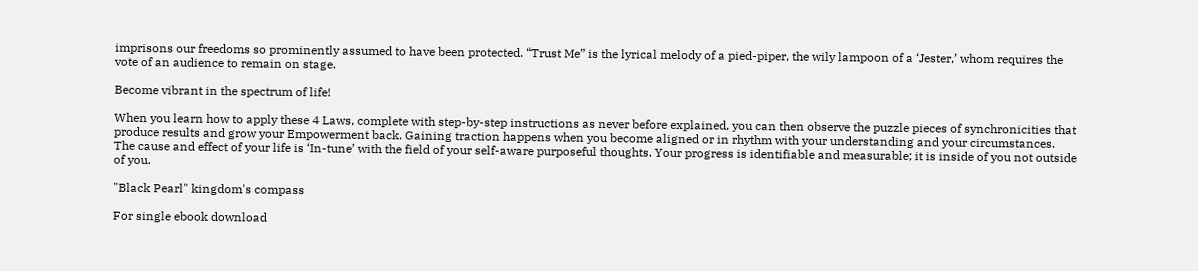imprisons our freedoms so prominently assumed to have been protected. “Trust Me” is the lyrical melody of a pied-piper, the wily lampoon of a ‘Jester,’ whom requires the vote of an audience to remain on stage.

Become vibrant in the spectrum of life!

When you learn how to apply these 4 Laws, complete with step-by-step instructions as never before explained, you can then observe the puzzle pieces of synchronicities that produce results and grow your Empowerment back. Gaining traction happens when you become aligned or in rhythm with your understanding and your circumstances. The cause and effect of your life is ‘In-tune’ with the field of your self-aware purposeful thoughts. Your progress is identifiable and measurable; it is inside of you not outside of you.

"Black Pearl" kingdom's compass

For single ebook download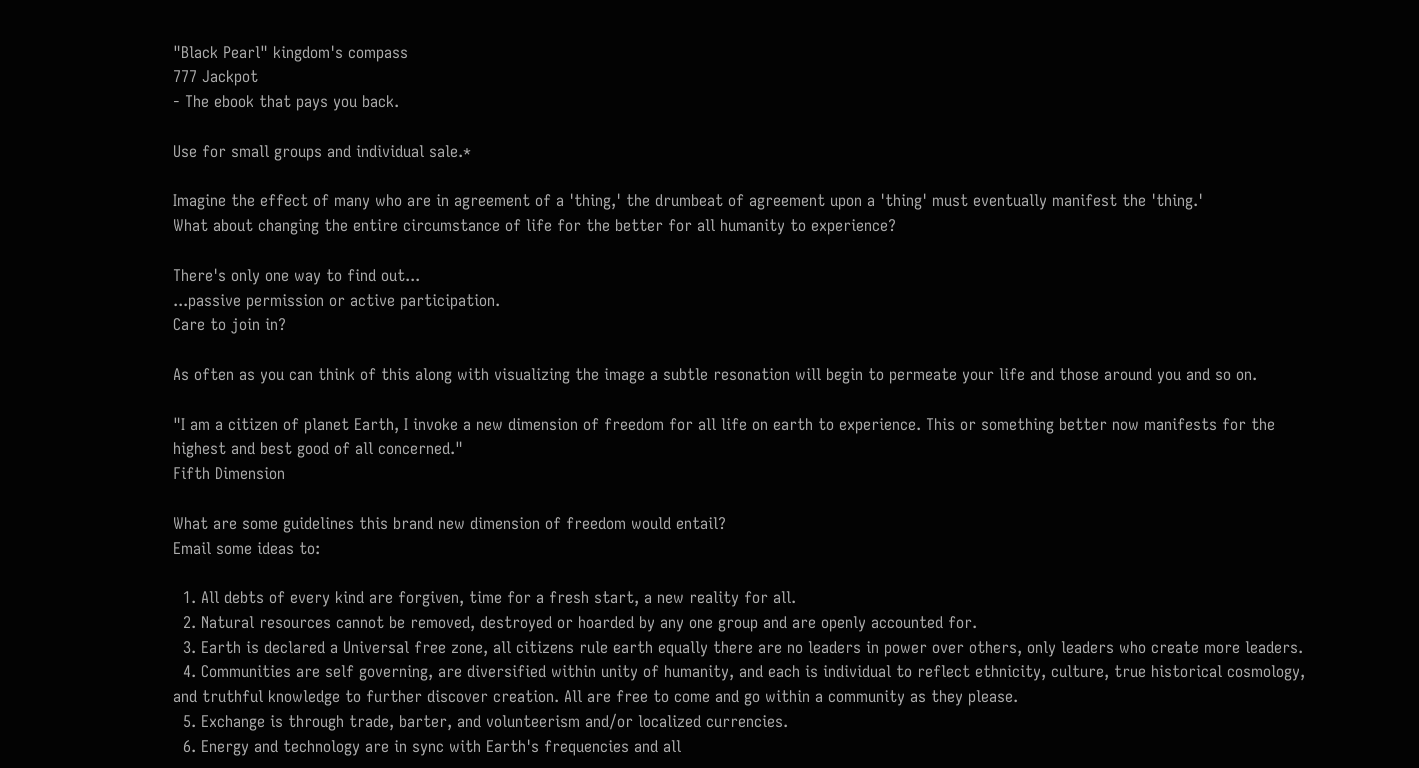"Black Pearl" kingdom's compass
777 Jackpot
- The ebook that pays you back.

Use for small groups and individual sale.*

Imagine the effect of many who are in agreement of a 'thing,' the drumbeat of agreement upon a 'thing' must eventually manifest the 'thing.'
What about changing the entire circumstance of life for the better for all humanity to experience?

There's only one way to find out...
...passive permission or active participation.
Care to join in?

As often as you can think of this along with visualizing the image a subtle resonation will begin to permeate your life and those around you and so on.

"I am a citizen of planet Earth, I invoke a new dimension of freedom for all life on earth to experience. This or something better now manifests for the highest and best good of all concerned."
Fifth Dimension

What are some guidelines this brand new dimension of freedom would entail?
Email some ideas to:

  1. All debts of every kind are forgiven, time for a fresh start, a new reality for all.
  2. Natural resources cannot be removed, destroyed or hoarded by any one group and are openly accounted for.
  3. Earth is declared a Universal free zone, all citizens rule earth equally there are no leaders in power over others, only leaders who create more leaders.
  4. Communities are self governing, are diversified within unity of humanity, and each is individual to reflect ethnicity, culture, true historical cosmology, and truthful knowledge to further discover creation. All are free to come and go within a community as they please.
  5. Exchange is through trade, barter, and volunteerism and/or localized currencies.
  6. Energy and technology are in sync with Earth's frequencies and all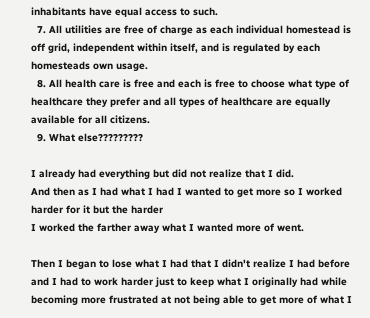inhabitants have equal access to such.
  7. All utilities are free of charge as each individual homestead is off grid, independent within itself, and is regulated by each homesteads own usage.
  8. All health care is free and each is free to choose what type of healthcare they prefer and all types of healthcare are equally available for all citizens.
  9. What else?????????

I already had everything but did not realize that I did.
And then as I had what I had I wanted to get more so I worked harder for it but the harder
I worked the farther away what I wanted more of went.

Then I began to lose what I had that I didn't realize I had before and I had to work harder just to keep what I originally had while becoming more frustrated at not being able to get more of what I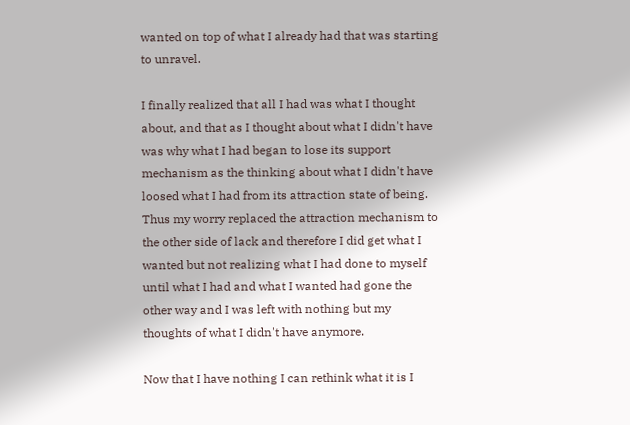wanted on top of what I already had that was starting to unravel.

I finally realized that all I had was what I thought about, and that as I thought about what I didn't have was why what I had began to lose its support mechanism as the thinking about what I didn't have loosed what I had from its attraction state of being. Thus my worry replaced the attraction mechanism to the other side of lack and therefore I did get what I wanted but not realizing what I had done to myself until what I had and what I wanted had gone the other way and I was left with nothing but my thoughts of what I didn't have anymore.

Now that I have nothing I can rethink what it is I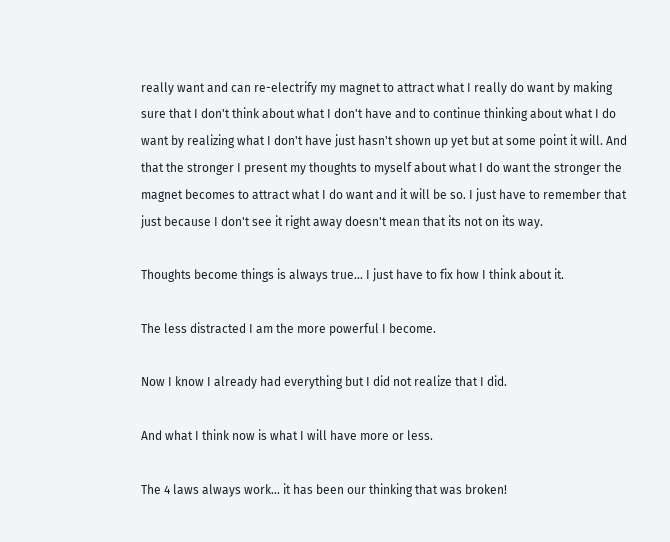really want and can re-electrify my magnet to attract what I really do want by making sure that I don't think about what I don't have and to continue thinking about what I do want by realizing what I don't have just hasn't shown up yet but at some point it will. And that the stronger I present my thoughts to myself about what I do want the stronger the magnet becomes to attract what I do want and it will be so. I just have to remember that just because I don't see it right away doesn't mean that its not on its way.

Thoughts become things is always true... I just have to fix how I think about it.

The less distracted I am the more powerful I become.

Now I know I already had everything but I did not realize that I did.

And what I think now is what I will have more or less.

The 4 laws always work... it has been our thinking that was broken!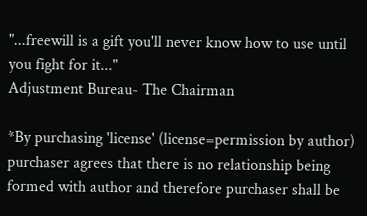"...freewill is a gift you'll never know how to use until you fight for it..."
Adjustment Bureau- The Chairman

*By purchasing 'license' (license=permission by author) purchaser agrees that there is no relationship being formed with author and therefore purchaser shall be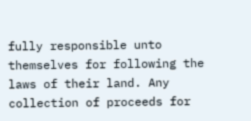fully responsible unto themselves for following the laws of their land. Any collection of proceeds for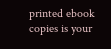printed ebook copies is your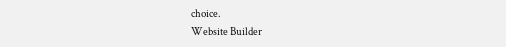choice.
Website Builder